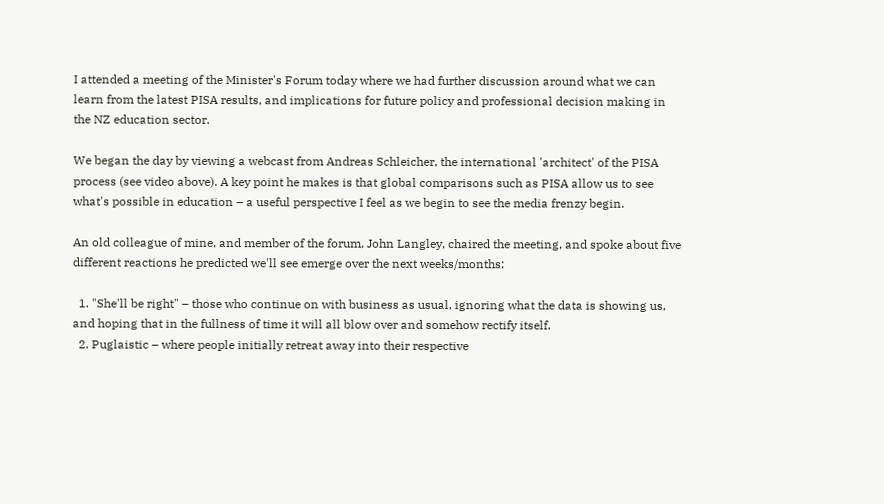I attended a meeting of the Minister's Forum today where we had further discussion around what we can learn from the latest PISA results, and implications for future policy and professional decision making in the NZ education sector.

We began the day by viewing a webcast from Andreas Schleicher, the international 'architect' of the PISA process (see video above). A key point he makes is that global comparisons such as PISA allow us to see what's possible in education – a useful perspective I feel as we begin to see the media frenzy begin.

An old colleague of mine, and member of the forum, John Langley, chaired the meeting, and spoke about five different reactions he predicted we'll see emerge over the next weeks/months:

  1. "She'll be right" – those who continue on with business as usual, ignoring what the data is showing us, and hoping that in the fullness of time it will all blow over and somehow rectify itself.
  2. Puglaistic – where people initially retreat away into their respective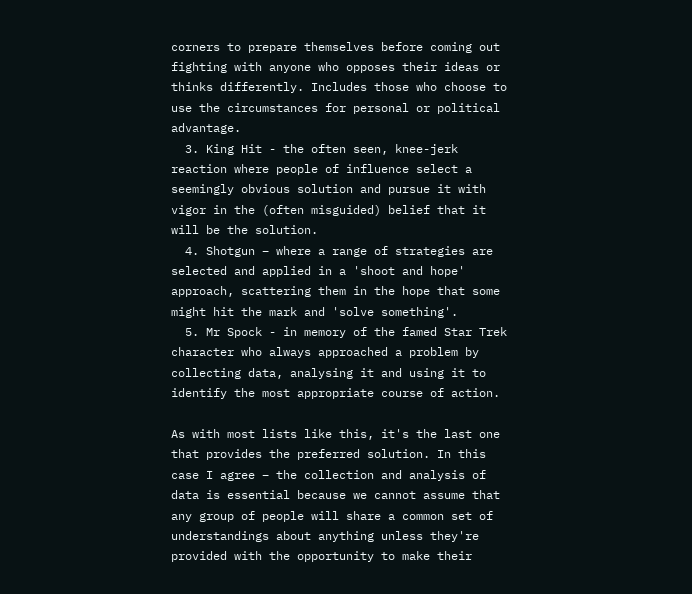corners to prepare themselves before coming out fighting with anyone who opposes their ideas or thinks differently. Includes those who choose to use the circumstances for personal or political advantage.
  3. King Hit - the often seen, knee-jerk reaction where people of influence select a seemingly obvious solution and pursue it with vigor in the (often misguided) belief that it will be the solution.
  4. Shotgun – where a range of strategies are selected and applied in a 'shoot and hope' approach, scattering them in the hope that some might hit the mark and 'solve something'.
  5. Mr Spock - in memory of the famed Star Trek character who always approached a problem by collecting data, analysing it and using it to identify the most appropriate course of action.

As with most lists like this, it's the last one that provides the preferred solution. In this case I agree – the collection and analysis of data is essential because we cannot assume that any group of people will share a common set of understandings about anything unless they're provided with the opportunity to make their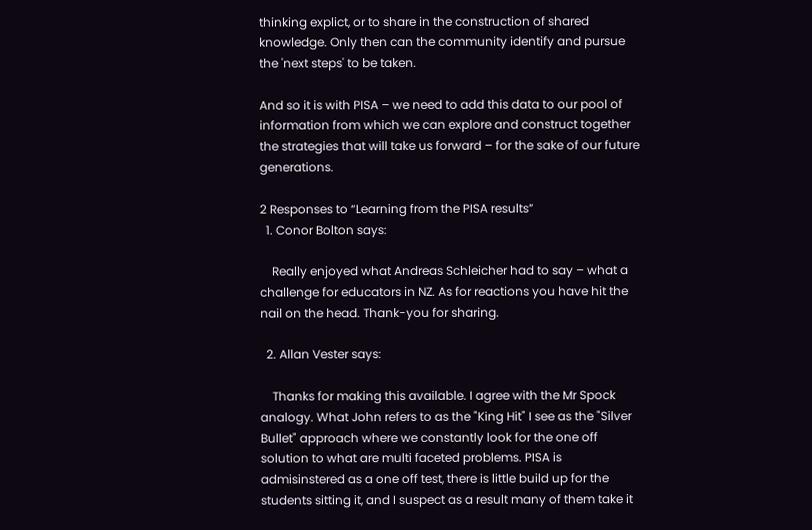thinking explict, or to share in the construction of shared knowledge. Only then can the community identify and pursue the 'next steps' to be taken.

And so it is with PISA – we need to add this data to our pool of information from which we can explore and construct together the strategies that will take us forward – for the sake of our future generations.

2 Responses to “Learning from the PISA results”
  1. Conor Bolton says:

    Really enjoyed what Andreas Schleicher had to say – what a challenge for educators in NZ. As for reactions you have hit the nail on the head. Thank-you for sharing.

  2. Allan Vester says:

    Thanks for making this available. I agree with the Mr Spock analogy. What John refers to as the "King Hit" I see as the "Silver Bullet" approach where we constantly look for the one off solution to what are multi faceted problems. PISA is admisinstered as a one off test, there is little build up for the students sitting it, and I suspect as a result many of them take it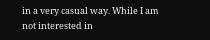in a very casual way. While I am not interested in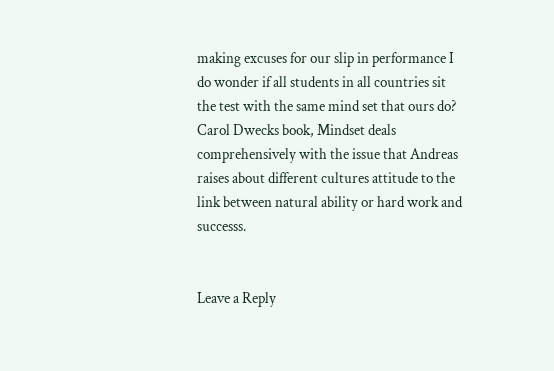making excuses for our slip in performance I do wonder if all students in all countries sit the test with the same mind set that ours do? Carol Dwecks book, Mindset deals comprehensively with the issue that Andreas raises about different cultures attitude to the link between natural ability or hard work and successs.


Leave a Reply